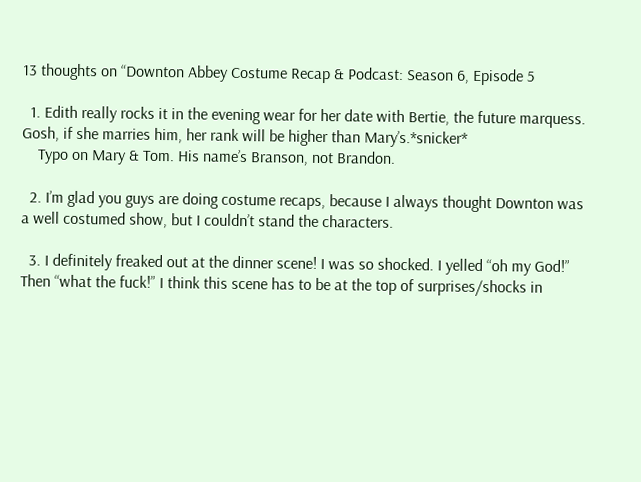13 thoughts on “Downton Abbey Costume Recap & Podcast: Season 6, Episode 5

  1. Edith really rocks it in the evening wear for her date with Bertie, the future marquess. Gosh, if she marries him, her rank will be higher than Mary’s.*snicker*
    Typo on Mary & Tom. His name’s Branson, not Brandon.

  2. I’m glad you guys are doing costume recaps, because I always thought Downton was a well costumed show, but I couldn’t stand the characters.

  3. I definitely freaked out at the dinner scene! I was so shocked. I yelled “oh my God!” Then “what the fuck!” I think this scene has to be at the top of surprises/shocks in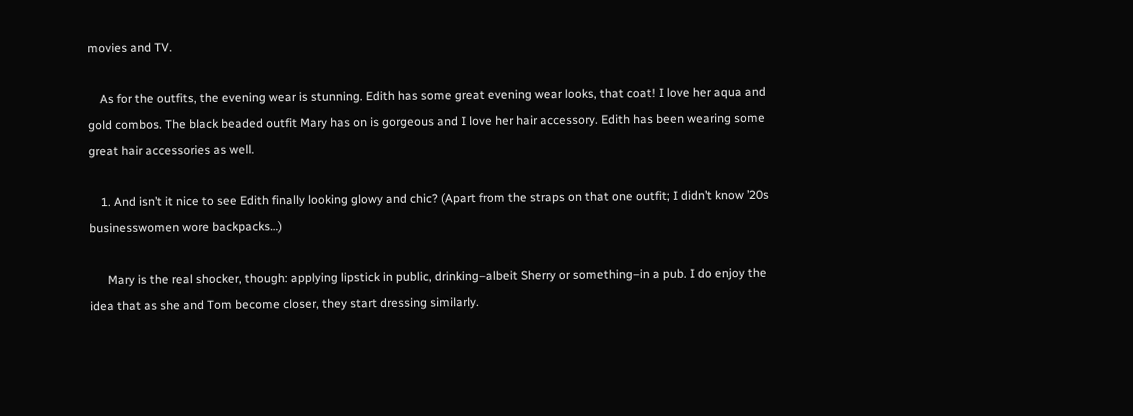movies and TV.

    As for the outfits, the evening wear is stunning. Edith has some great evening wear looks, that coat! I love her aqua and gold combos. The black beaded outfit Mary has on is gorgeous and I love her hair accessory. Edith has been wearing some great hair accessories as well.

    1. And isn’t it nice to see Edith finally looking glowy and chic? (Apart from the straps on that one outfit; I didn’t know ’20s businesswomen wore backpacks…)

      Mary is the real shocker, though: applying lipstick in public, drinking–albeit Sherry or something–in a pub. I do enjoy the idea that as she and Tom become closer, they start dressing similarly.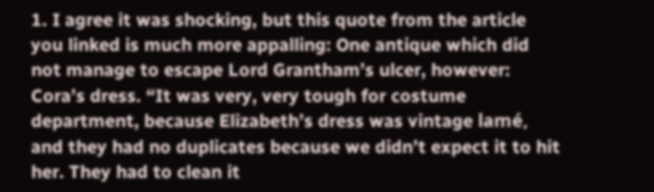1. I agree it was shocking, but this quote from the article you linked is much more appalling: One antique which did not manage to escape Lord Grantham’s ulcer, however: Cora’s dress. “It was very, very tough for costume department, because Elizabeth’s dress was vintage lamé, and they had no duplicates because we didn’t expect it to hit her. They had to clean it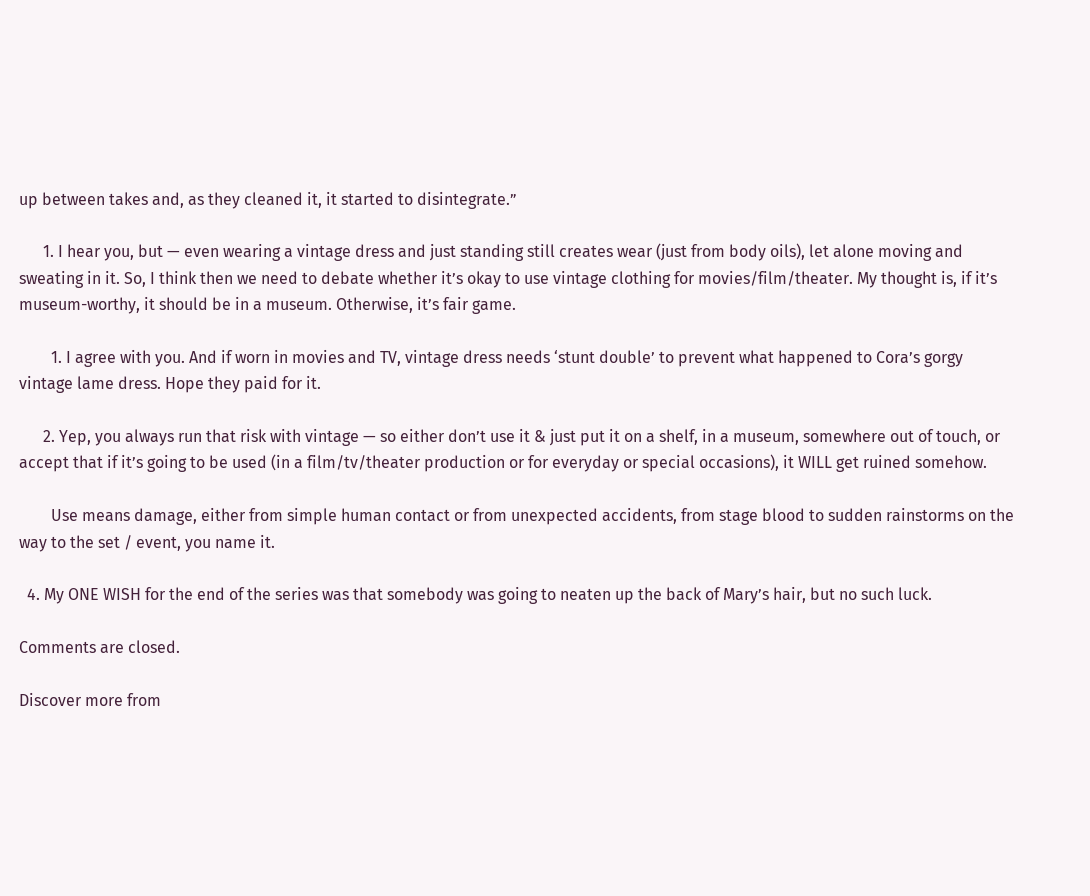up between takes and, as they cleaned it, it started to disintegrate.”

      1. I hear you, but — even wearing a vintage dress and just standing still creates wear (just from body oils), let alone moving and sweating in it. So, I think then we need to debate whether it’s okay to use vintage clothing for movies/film/theater. My thought is, if it’s museum-worthy, it should be in a museum. Otherwise, it’s fair game.

        1. I agree with you. And if worn in movies and TV, vintage dress needs ‘stunt double’ to prevent what happened to Cora’s gorgy vintage lame dress. Hope they paid for it.

      2. Yep, you always run that risk with vintage — so either don’t use it & just put it on a shelf, in a museum, somewhere out of touch, or accept that if it’s going to be used (in a film/tv/theater production or for everyday or special occasions), it WILL get ruined somehow.

        Use means damage, either from simple human contact or from unexpected accidents, from stage blood to sudden rainstorms on the way to the set / event, you name it.

  4. My ONE WISH for the end of the series was that somebody was going to neaten up the back of Mary’s hair, but no such luck.

Comments are closed.

Discover more from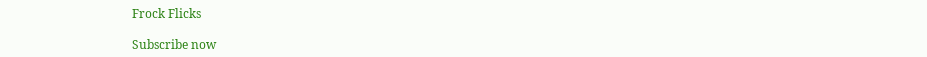Frock Flicks

Subscribe now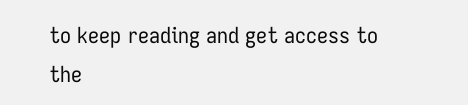to keep reading and get access to the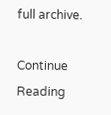full archive.

Continue Reading